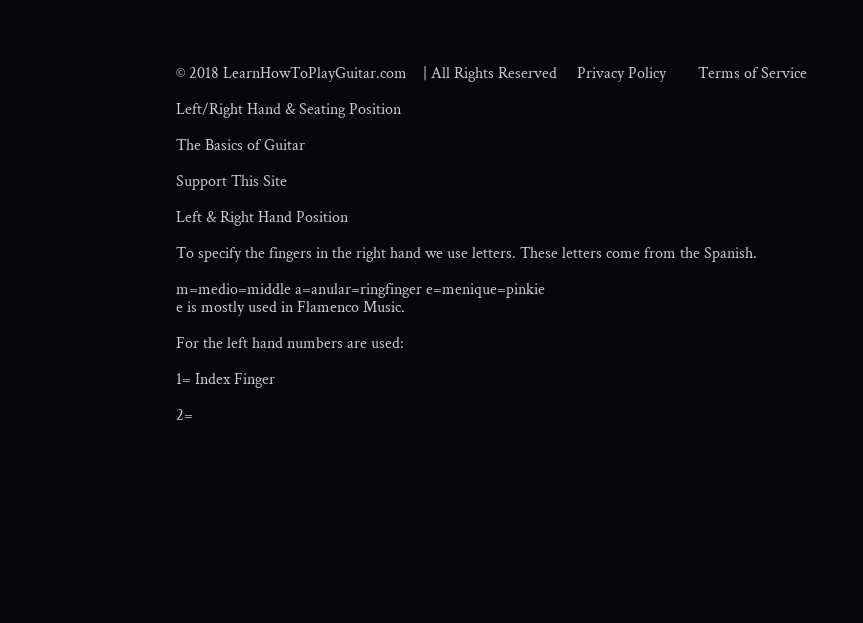© 2018 LearnHowToPlayGuitar.com    | All Rights Reserved     Privacy Policy        Terms of Service

Left/Right Hand & Seating Position

The Basics of Guitar

Support This Site

Left & Right Hand Position

To specify the fingers in the right hand we use letters. These letters come from the Spanish.

m=medio=middle a=anular=ringfinger e=menique=pinkie
e is mostly used in Flamenco Music.

For the left hand numbers are used:

1= Index Finger

2=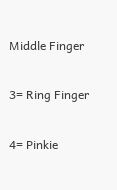Middle Finger

3= Ring Finger

4= Pinkie